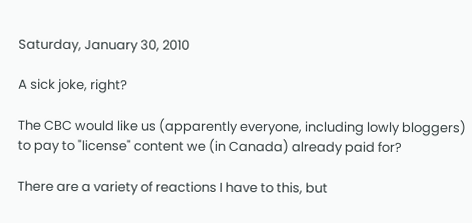Saturday, January 30, 2010

A sick joke, right?

The CBC would like us (apparently everyone, including lowly bloggers) to pay to "license" content we (in Canada) already paid for?

There are a variety of reactions I have to this, but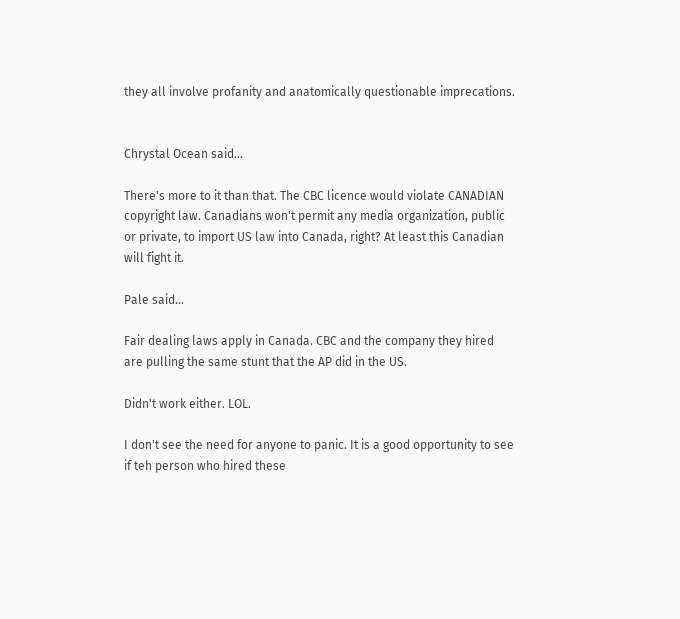they all involve profanity and anatomically questionable imprecations.


Chrystal Ocean said...

There's more to it than that. The CBC licence would violate CANADIAN copyright law. Canadians won't permit any media organization, public or private, to import US law into Canada, right? At least this Canadian will fight it.

Pale said...

Fair dealing laws apply in Canada. CBC and the company they hired are pulling the same stunt that the AP did in the US.

Didn't work either. LOL.

I don't see the need for anyone to panic. It is a good opportunity to see if teh person who hired these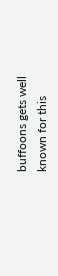buffoons gets well known for this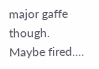major gaffe though. Maybe fired....